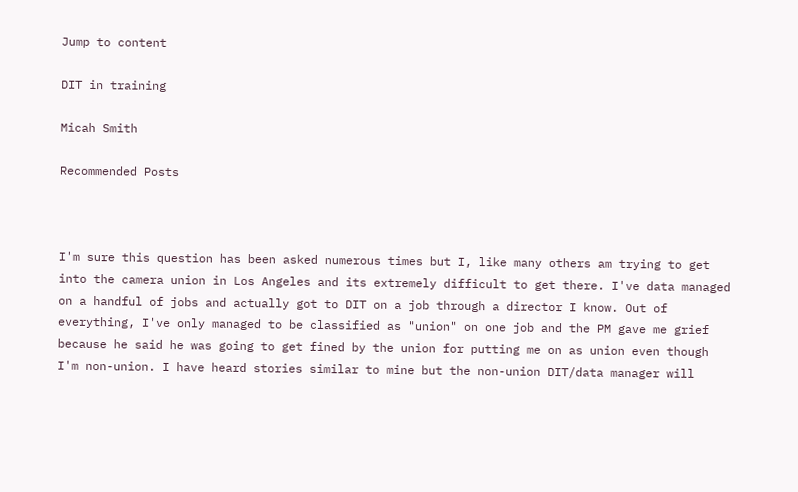Jump to content

DIT in training

Micah Smith

Recommended Posts



I'm sure this question has been asked numerous times but I, like many others am trying to get into the camera union in Los Angeles and its extremely difficult to get there. I've data managed on a handful of jobs and actually got to DIT on a job through a director I know. Out of everything, I've only managed to be classified as "union" on one job and the PM gave me grief because he said he was going to get fined by the union for putting me on as union even though I'm non-union. I have heard stories similar to mine but the non-union DIT/data manager will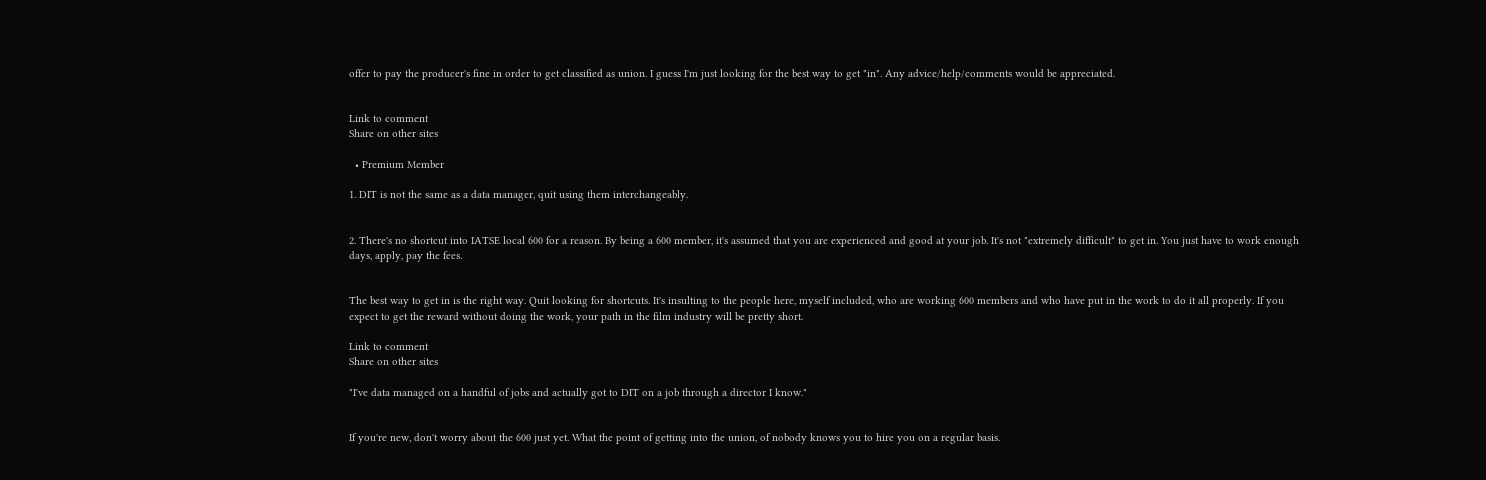offer to pay the producer's fine in order to get classified as union. I guess I'm just looking for the best way to get "in". Any advice/help/comments would be appreciated.


Link to comment
Share on other sites

  • Premium Member

1. DIT is not the same as a data manager, quit using them interchangeably.


2. There's no shortcut into IATSE local 600 for a reason. By being a 600 member, it's assumed that you are experienced and good at your job. It's not "extremely difficult" to get in. You just have to work enough days, apply, pay the fees.


The best way to get in is the right way. Quit looking for shortcuts. It's insulting to the people here, myself included, who are working 600 members and who have put in the work to do it all properly. If you expect to get the reward without doing the work, your path in the film industry will be pretty short.

Link to comment
Share on other sites

"I've data managed on a handful of jobs and actually got to DIT on a job through a director I know."


If you're new, don't worry about the 600 just yet. What the point of getting into the union, of nobody knows you to hire you on a regular basis.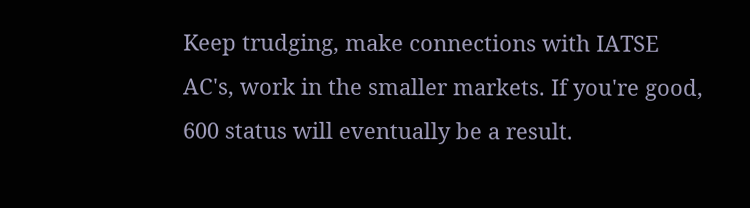Keep trudging, make connections with IATSE AC's, work in the smaller markets. If you're good, 600 status will eventually be a result.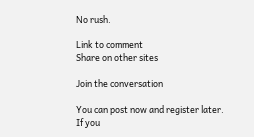No rush.

Link to comment
Share on other sites

Join the conversation

You can post now and register later. If you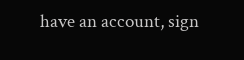have an account, sign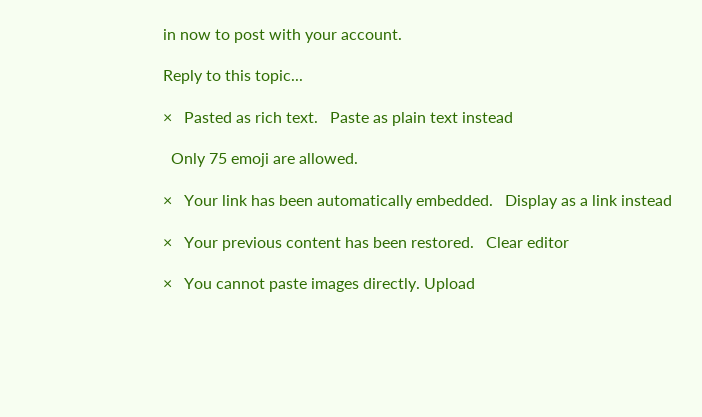in now to post with your account.

Reply to this topic...

×   Pasted as rich text.   Paste as plain text instead

  Only 75 emoji are allowed.

×   Your link has been automatically embedded.   Display as a link instead

×   Your previous content has been restored.   Clear editor

×   You cannot paste images directly. Upload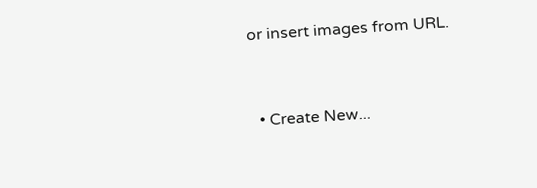or insert images from URL.


  • Create New...